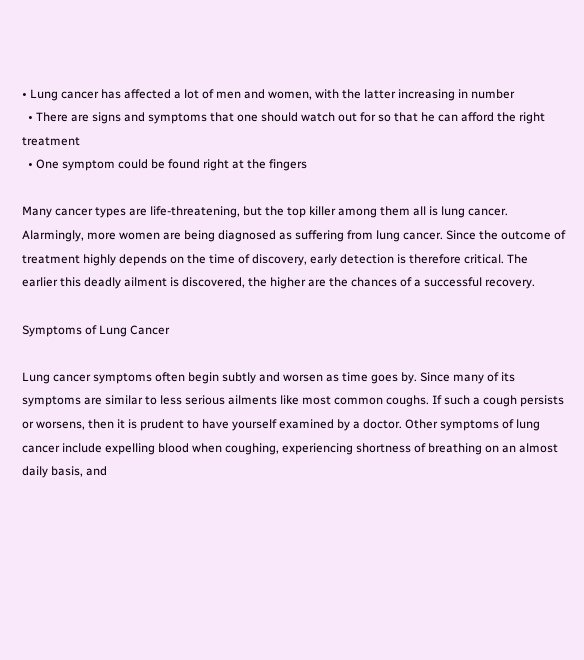• Lung cancer has affected a lot of men and women, with the latter increasing in number
  • There are signs and symptoms that one should watch out for so that he can afford the right treatment
  • One symptom could be found right at the fingers

Many cancer types are life-threatening, but the top killer among them all is lung cancer. Alarmingly, more women are being diagnosed as suffering from lung cancer. Since the outcome of treatment highly depends on the time of discovery, early detection is therefore critical. The earlier this deadly ailment is discovered, the higher are the chances of a successful recovery.

Symptoms of Lung Cancer

Lung cancer symptoms often begin subtly and worsen as time goes by. Since many of its symptoms are similar to less serious ailments like most common coughs. If such a cough persists or worsens, then it is prudent to have yourself examined by a doctor. Other symptoms of lung cancer include expelling blood when coughing, experiencing shortness of breathing on an almost daily basis, and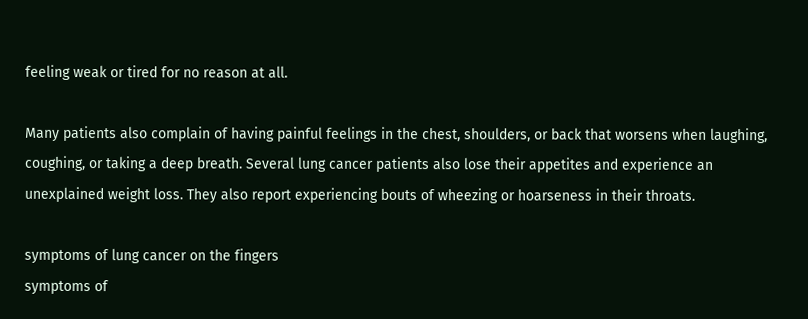feeling weak or tired for no reason at all.

Many patients also complain of having painful feelings in the chest, shoulders, or back that worsens when laughing, coughing, or taking a deep breath. Several lung cancer patients also lose their appetites and experience an unexplained weight loss. They also report experiencing bouts of wheezing or hoarseness in their throats.

symptoms of lung cancer on the fingers
symptoms of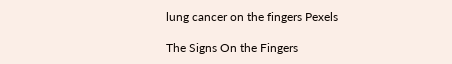lung cancer on the fingers Pexels

The Signs On the Fingers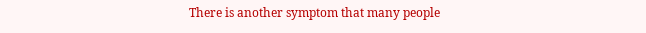There is another symptom that many people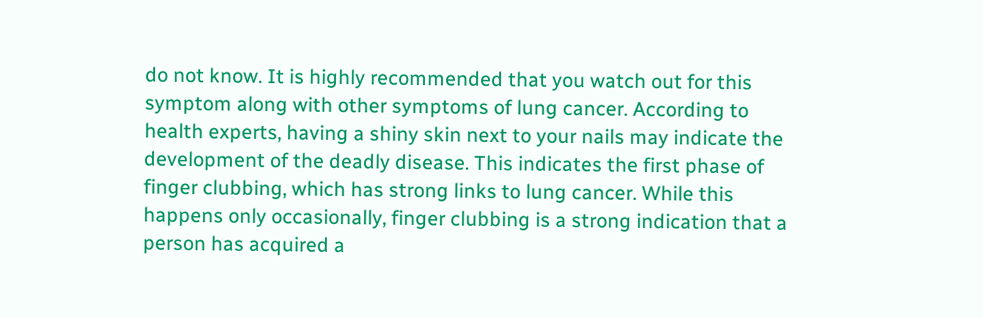do not know. It is highly recommended that you watch out for this symptom along with other symptoms of lung cancer. According to health experts, having a shiny skin next to your nails may indicate the development of the deadly disease. This indicates the first phase of finger clubbing, which has strong links to lung cancer. While this happens only occasionally, finger clubbing is a strong indication that a person has acquired a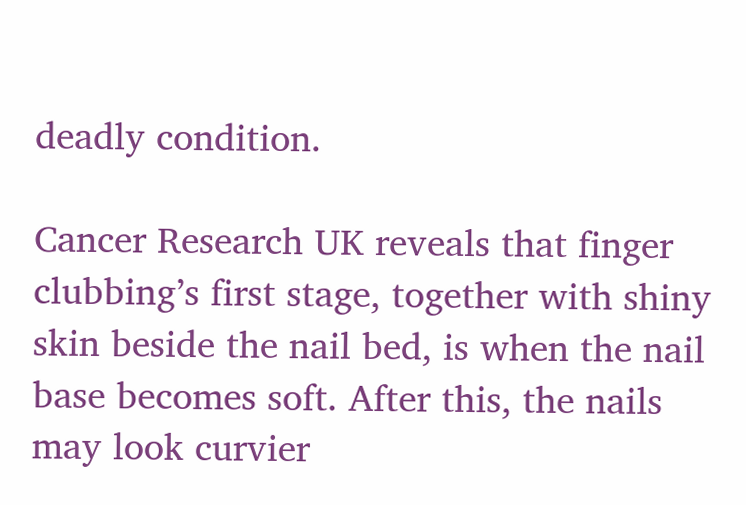deadly condition.

Cancer Research UK reveals that finger clubbing’s first stage, together with shiny skin beside the nail bed, is when the nail base becomes soft. After this, the nails may look curvier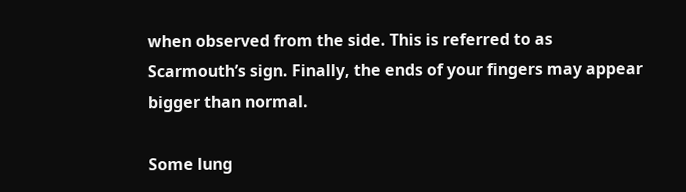when observed from the side. This is referred to as Scarmouth’s sign. Finally, the ends of your fingers may appear bigger than normal.

Some lung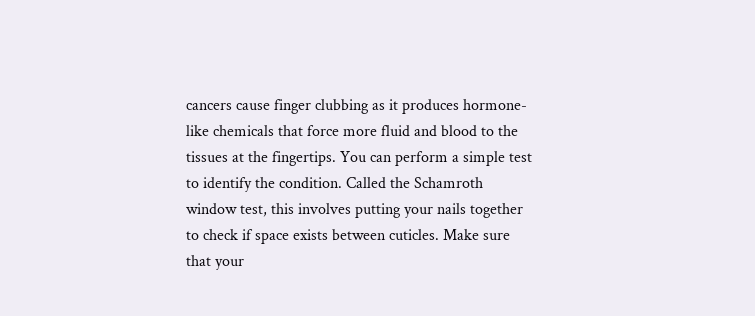cancers cause finger clubbing as it produces hormone-like chemicals that force more fluid and blood to the tissues at the fingertips. You can perform a simple test to identify the condition. Called the Schamroth window test, this involves putting your nails together to check if space exists between cuticles. Make sure that your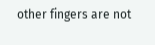other fingers are not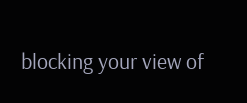blocking your view of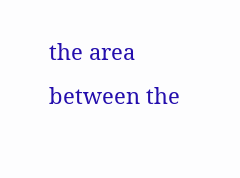the area between the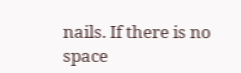nails. If there is no space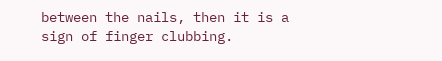between the nails, then it is a sign of finger clubbing.